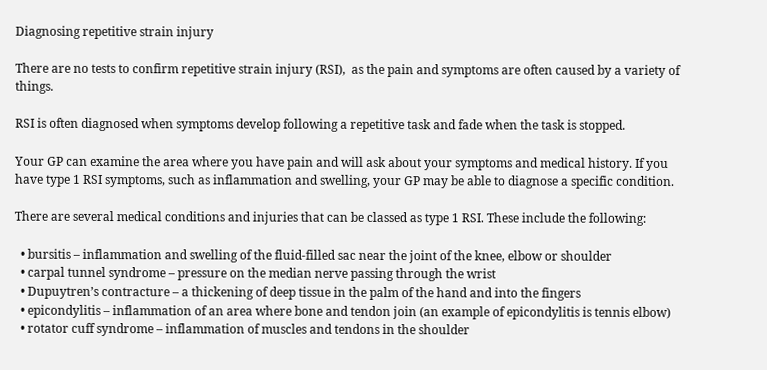Diagnosing repetitive strain injury

There are no tests to confirm repetitive strain injury (RSI),  as the pain and symptoms are often caused by a variety of things.

RSI is often diagnosed when symptoms develop following a repetitive task and fade when the task is stopped.

Your GP can examine the area where you have pain and will ask about your symptoms and medical history. If you have type 1 RSI symptoms, such as inflammation and swelling, your GP may be able to diagnose a specific condition.

There are several medical conditions and injuries that can be classed as type 1 RSI. These include the following:

  • bursitis – inflammation and swelling of the fluid-filled sac near the joint of the knee, elbow or shoulder
  • carpal tunnel syndrome – pressure on the median nerve passing through the wrist
  • Dupuytren’s contracture – a thickening of deep tissue in the palm of the hand and into the fingers
  • epicondylitis – inflammation of an area where bone and tendon join (an example of epicondylitis is tennis elbow)
  • rotator cuff syndrome – inflammation of muscles and tendons in the shoulder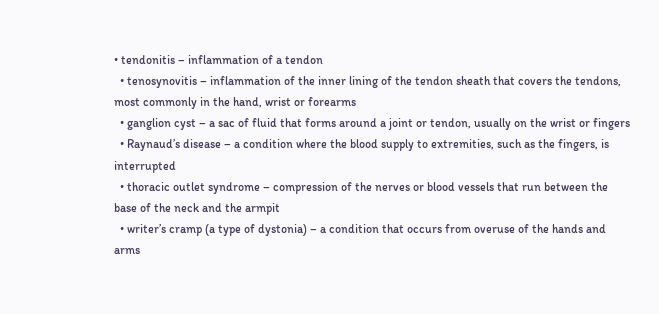• tendonitis – inflammation of a tendon
  • tenosynovitis – inflammation of the inner lining of the tendon sheath that covers the tendons, most commonly in the hand, wrist or forearms
  • ganglion cyst – a sac of fluid that forms around a joint or tendon, usually on the wrist or fingers
  • Raynaud’s disease – a condition where the blood supply to extremities, such as the fingers, is interrupted
  • thoracic outlet syndrome – compression of the nerves or blood vessels that run between the base of the neck and the armpit
  • writer’s cramp (a type of dystonia) – a condition that occurs from overuse of the hands and arms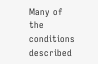Many of the conditions described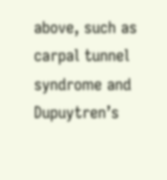above, such as carpal tunnel syndrome and Dupuytren’s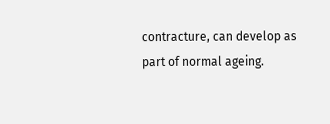contracture, can develop as part of normal ageing.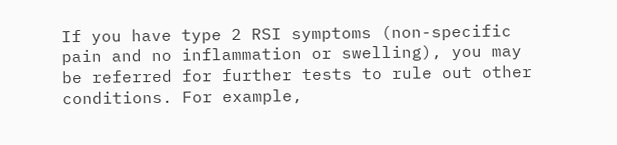If you have type 2 RSI symptoms (non-specific pain and no inflammation or swelling), you may be referred for further tests to rule out other conditions. For example,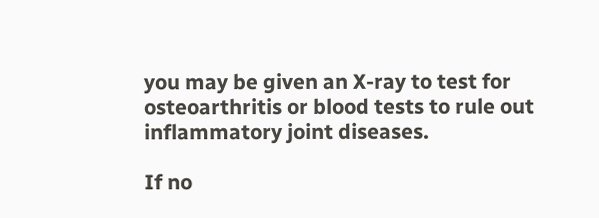you may be given an X-ray to test for osteoarthritis or blood tests to rule out inflammatory joint diseases.

If no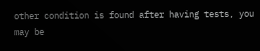other condition is found after having tests, you may be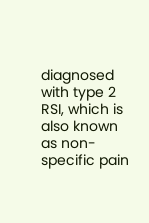diagnosed with type 2 RSI, which is also known as non-specific pain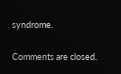syndrome.

Comments are closed.